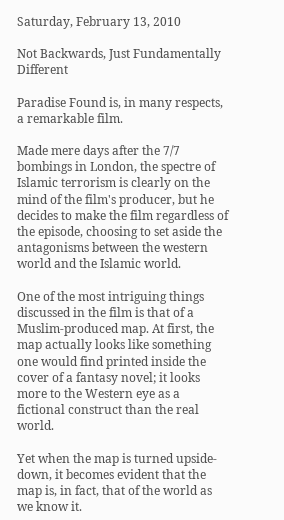Saturday, February 13, 2010

Not Backwards, Just Fundamentally Different

Paradise Found is, in many respects, a remarkable film.

Made mere days after the 7/7 bombings in London, the spectre of Islamic terrorism is clearly on the mind of the film's producer, but he decides to make the film regardless of the episode, choosing to set aside the antagonisms between the western world and the Islamic world.

One of the most intriguing things discussed in the film is that of a Muslim-produced map. At first, the map actually looks like something one would find printed inside the cover of a fantasy novel; it looks more to the Western eye as a fictional construct than the real world.

Yet when the map is turned upside-down, it becomes evident that the map is, in fact, that of the world as we know it.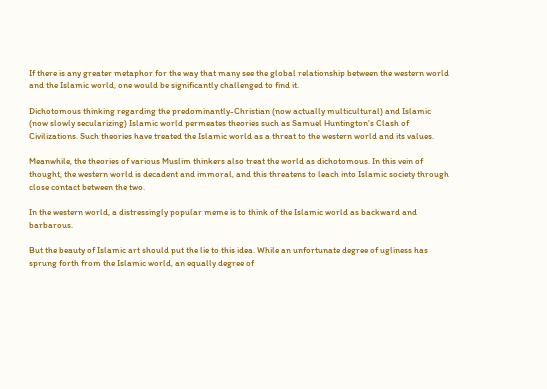If there is any greater metaphor for the way that many see the global relationship between the western world and the Islamic world, one would be significantly challenged to find it.

Dichotomous thinking regarding the predominantly-Christian (now actually multicultural) and Islamic (now slowly secularizing) Islamic world permeates theories such as Samuel Huntington's Clash of Civilizations. Such theories have treated the Islamic world as a threat to the western world and its values.

Meanwhile, the theories of various Muslim thinkers also treat the world as dichotomous. In this vein of thought, the western world is decadent and immoral, and this threatens to leach into Islamic society through close contact between the two.

In the western world, a distressingly popular meme is to think of the Islamic world as backward and barbarous.

But the beauty of Islamic art should put the lie to this idea. While an unfortunate degree of ugliness has sprung forth from the Islamic world, an equally degree of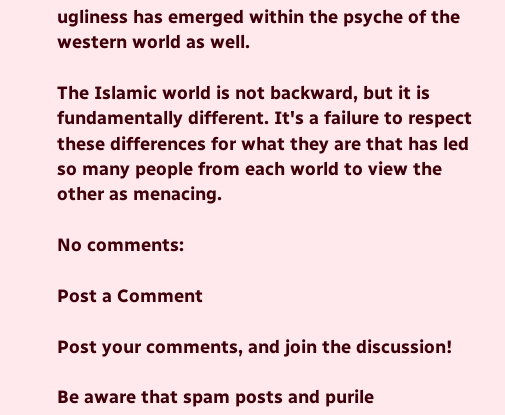ugliness has emerged within the psyche of the western world as well.

The Islamic world is not backward, but it is fundamentally different. It's a failure to respect these differences for what they are that has led so many people from each world to view the other as menacing.

No comments:

Post a Comment

Post your comments, and join the discussion!

Be aware that spam posts and purile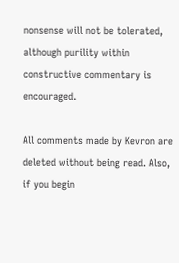nonsense will not be tolerated, although purility within constructive commentary is encouraged.

All comments made by Kevron are deleted without being read. Also, if you begin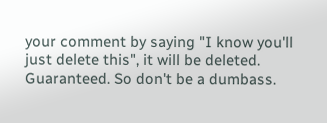your comment by saying "I know you'll just delete this", it will be deleted. Guaranteed. So don't be a dumbass.